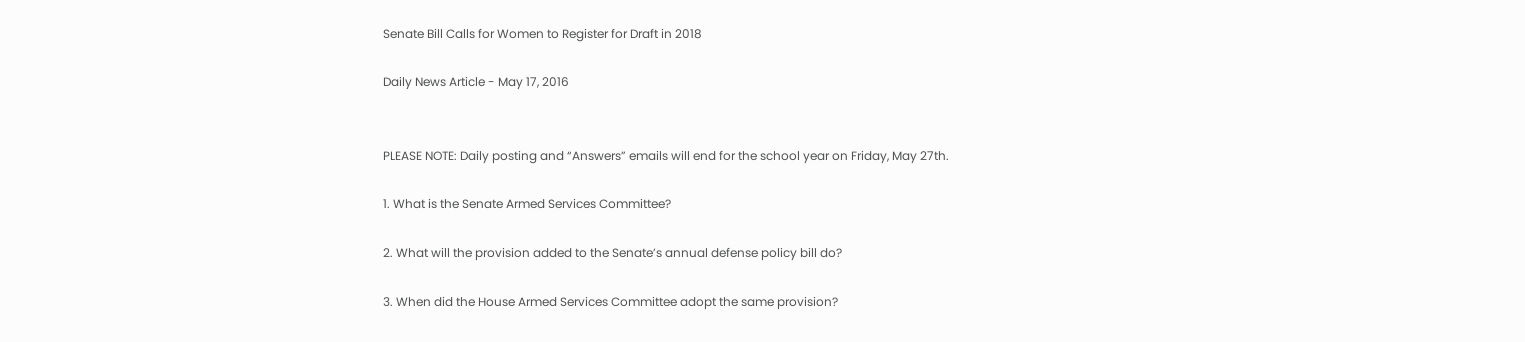Senate Bill Calls for Women to Register for Draft in 2018

Daily News Article - May 17, 2016


PLEASE NOTE: Daily posting and “Answers” emails will end for the school year on Friday, May 27th.

1. What is the Senate Armed Services Committee?

2. What will the provision added to the Senate’s annual defense policy bill do?

3. When did the House Armed Services Committee adopt the same provision?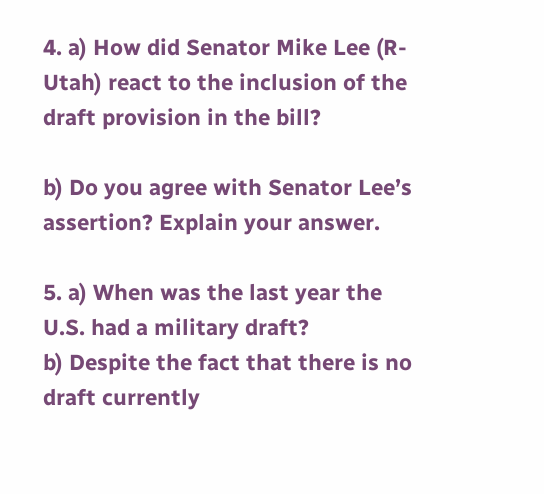4. a) How did Senator Mike Lee (R-Utah) react to the inclusion of the draft provision in the bill?

b) Do you agree with Senator Lee’s assertion? Explain your answer.

5. a) When was the last year the U.S. had a military draft?
b) Despite the fact that there is no draft currently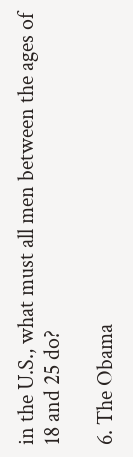in the U.S., what must all men between the ages of 18 and 25 do?

6. The Obama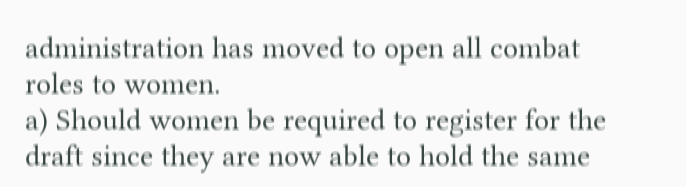administration has moved to open all combat roles to women.
a) Should women be required to register for the draft since they are now able to hold the same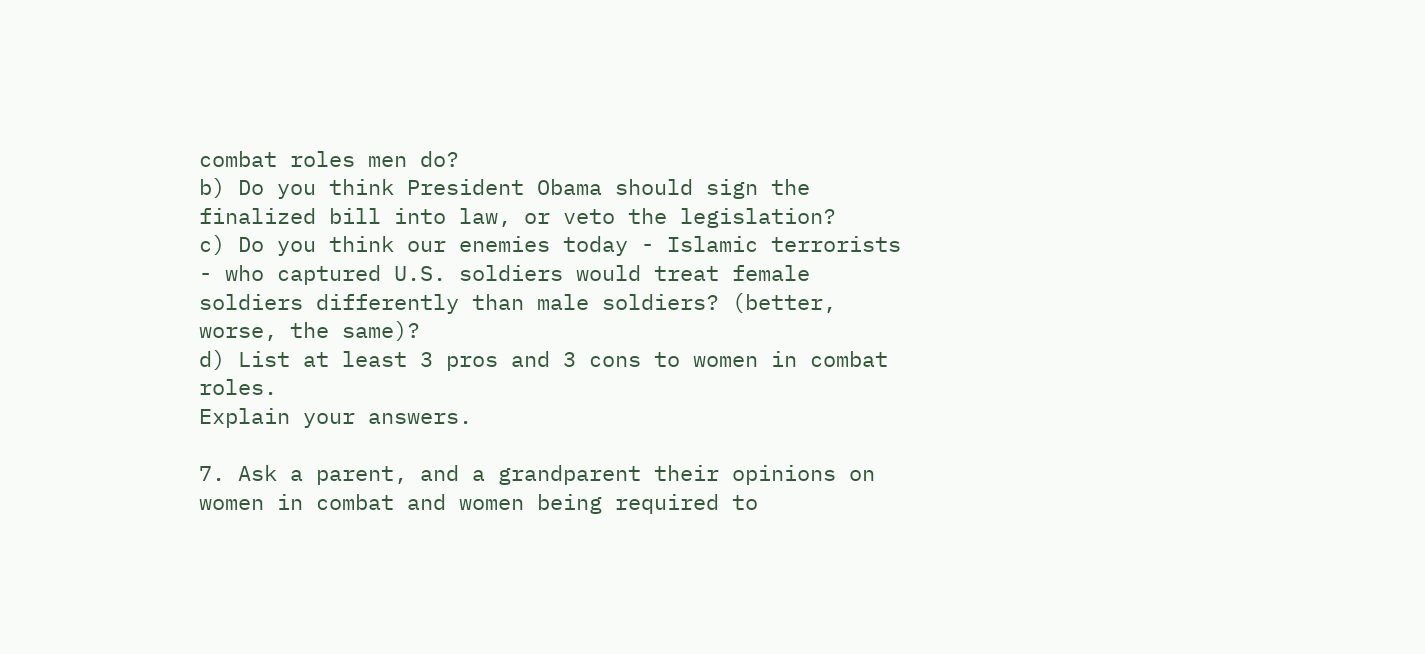combat roles men do?
b) Do you think President Obama should sign the finalized bill into law, or veto the legislation?
c) Do you think our enemies today - Islamic terrorists - who captured U.S. soldiers would treat female soldiers differently than male soldiers? (better, worse, the same)?
d) List at least 3 pros and 3 cons to women in combat roles.
Explain your answers.

7. Ask a parent, and a grandparent their opinions on women in combat and women being required to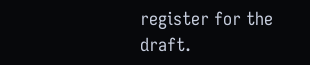register for the draft.